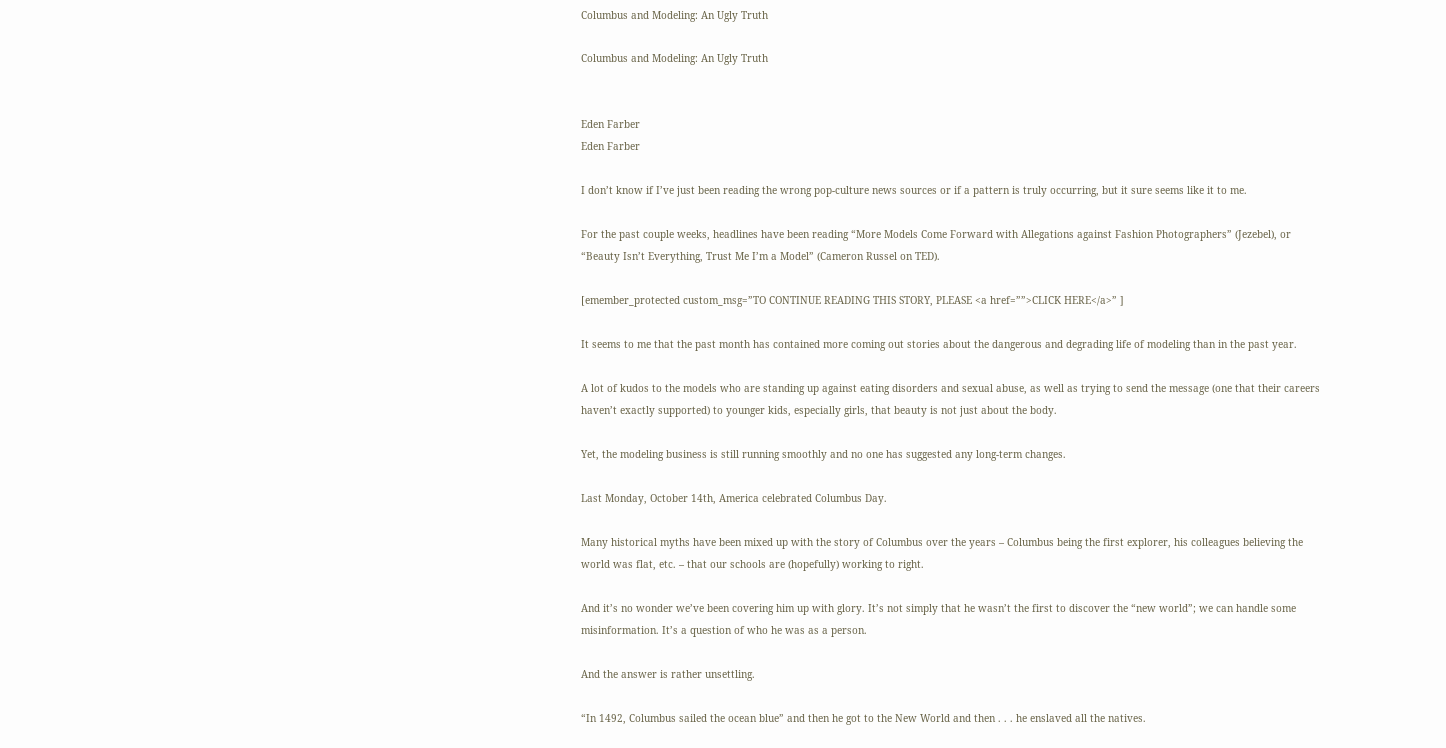Columbus and Modeling: An Ugly Truth

Columbus and Modeling: An Ugly Truth


Eden Farber
Eden Farber

I don’t know if I’ve just been reading the wrong pop-culture news sources or if a pattern is truly occurring, but it sure seems like it to me.

For the past couple weeks, headlines have been reading “More Models Come Forward with Allegations against Fashion Photographers” (Jezebel), or “Beauty Isn’t Everything, Trust Me I’m a Model” (Cameron Russel on TED).

[emember_protected custom_msg=”TO CONTINUE READING THIS STORY, PLEASE <a href=””>CLICK HERE</a>” ]

It seems to me that the past month has contained more coming out stories about the dangerous and degrading life of modeling than in the past year.

A lot of kudos to the models who are standing up against eating disorders and sexual abuse, as well as trying to send the message (one that their careers haven’t exactly supported) to younger kids, especially girls, that beauty is not just about the body.

Yet, the modeling business is still running smoothly and no one has suggested any long-term changes.

Last Monday, October 14th, America celebrated Columbus Day.

Many historical myths have been mixed up with the story of Columbus over the years – Columbus being the first explorer, his colleagues believing the world was flat, etc. – that our schools are (hopefully) working to right.

And it’s no wonder we’ve been covering him up with glory. It’s not simply that he wasn’t the first to discover the “new world”; we can handle some misinformation. It’s a question of who he was as a person.

And the answer is rather unsettling.

“In 1492, Columbus sailed the ocean blue” and then he got to the New World and then . . . he enslaved all the natives.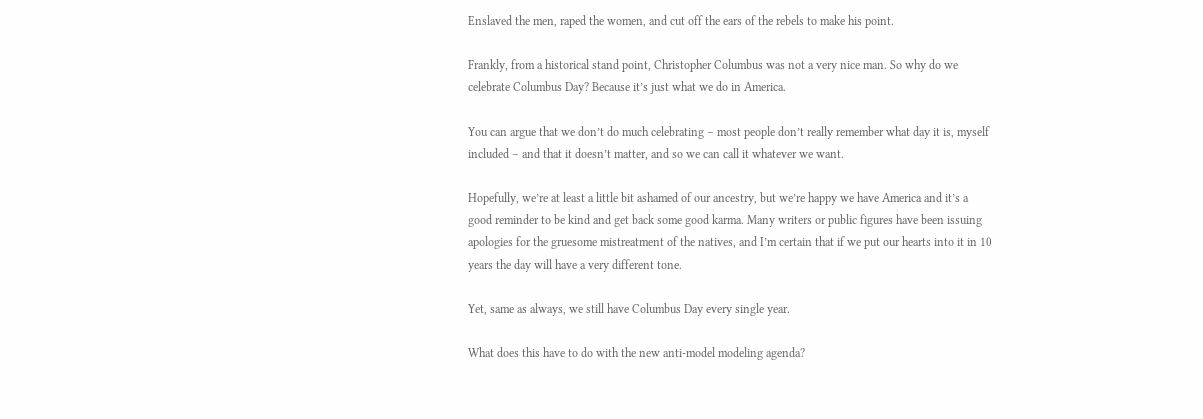Enslaved the men, raped the women, and cut off the ears of the rebels to make his point.

Frankly, from a historical stand point, Christopher Columbus was not a very nice man. So why do we celebrate Columbus Day? Because it’s just what we do in America.

You can argue that we don’t do much celebrating – most people don’t really remember what day it is, myself included – and that it doesn’t matter, and so we can call it whatever we want.

Hopefully, we’re at least a little bit ashamed of our ancestry, but we’re happy we have America and it’s a good reminder to be kind and get back some good karma. Many writers or public figures have been issuing apologies for the gruesome mistreatment of the natives, and I’m certain that if we put our hearts into it in 10 years the day will have a very different tone.

Yet, same as always, we still have Columbus Day every single year.

What does this have to do with the new anti-model modeling agenda?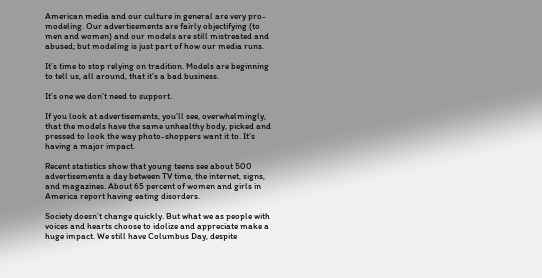American media and our culture in general are very pro-modeling. Our advertisements are fairly objectifying (to men and women) and our models are still mistreated and abused; but modeling is just part of how our media runs.

It’s time to stop relying on tradition. Models are beginning to tell us, all around, that it’s a bad business.

It’s one we don’t need to support.

If you look at advertisements, you’ll see, overwhelmingly, that the models have the same unhealthy body, picked and pressed to look the way photo-shoppers want it to. It’s having a major impact.

Recent statistics show that young teens see about 500 advertisements a day between TV time, the internet, signs, and magazines. About 65 percent of women and girls in America report having eating disorders.

Society doesn’t change quickly. But what we as people with voices and hearts choose to idolize and appreciate make a huge impact. We still have Columbus Day, despite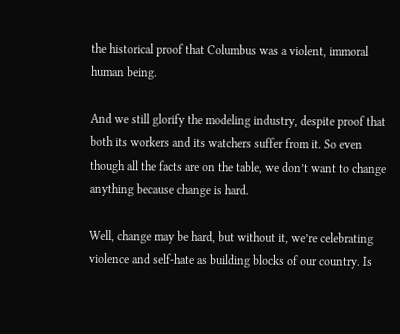the historical proof that Columbus was a violent, immoral human being.

And we still glorify the modeling industry, despite proof that both its workers and its watchers suffer from it. So even though all the facts are on the table, we don’t want to change anything because change is hard.

Well, change may be hard, but without it, we’re celebrating violence and self-hate as building blocks of our country. Is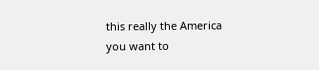this really the America you want to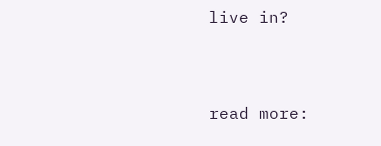live in?


read more: